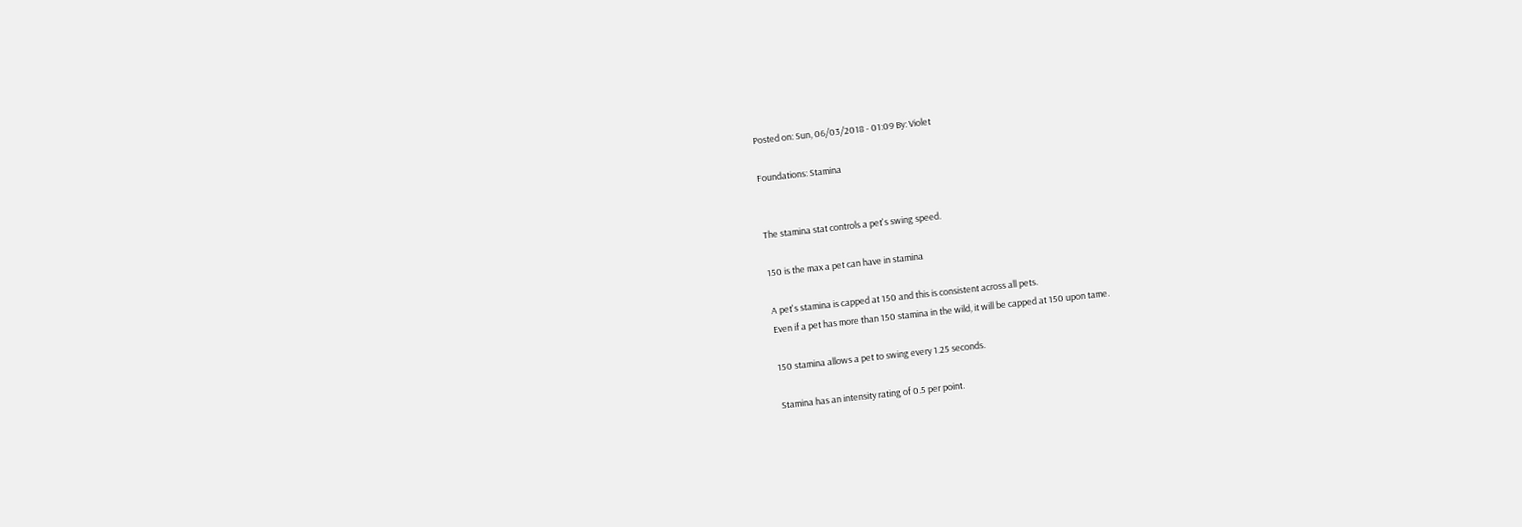Posted on: Sun, 06/03/2018 - 01:09 By: Violet

Foundations: Stamina


The stamina stat controls a pet's swing speed.

150 is the max a pet can have in stamina

A pet's stamina is capped at 150 and this is consistent across all pets.
Even if a pet has more than 150 stamina in the wild, it will be capped at 150 upon tame.

150 stamina allows a pet to swing every 1.25 seconds.

Stamina has an intensity rating of 0.5 per point.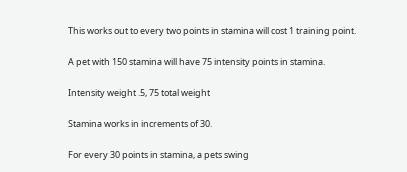This works out to every two points in stamina will cost 1 training point.

A pet with 150 stamina will have 75 intensity points in stamina.

Intensity weight .5, 75 total weight

Stamina works in increments of 30.

For every 30 points in stamina, a pets swing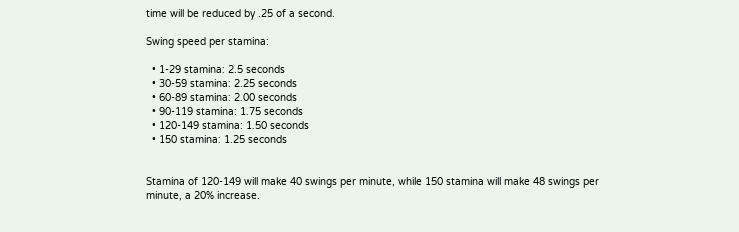time will be reduced by .25 of a second.

Swing speed per stamina:

  • 1-29 stamina: 2.5 seconds
  • 30-59 stamina: 2.25 seconds
  • 60-89 stamina: 2.00 seconds
  • 90-119 stamina: 1.75 seconds
  • 120-149 stamina: 1.50 seconds
  • 150 stamina: 1.25 seconds


Stamina of 120-149 will make 40 swings per minute, while 150 stamina will make 48 swings per minute, a 20% increase.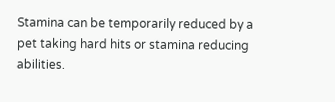Stamina can be temporarily reduced by a pet taking hard hits or stamina reducing abilities.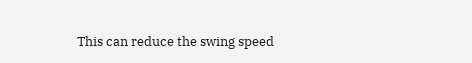This can reduce the swing speed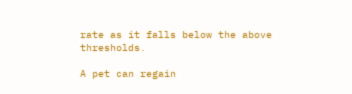rate as it falls below the above thresholds.

A pet can regain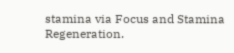stamina via Focus and Stamina Regeneration.